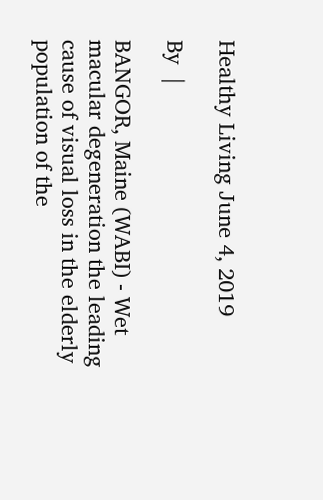Healthy Living June 4, 2019

By  |

BANGOR, Maine (WABI) - Wet macular degeneration the leading cause of visual loss in the elderly population of the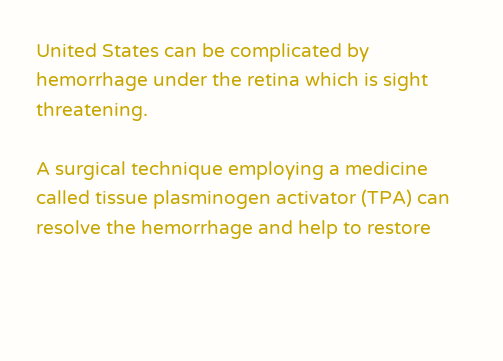United States can be complicated by hemorrhage under the retina which is sight threatening.

A surgical technique employing a medicine called tissue plasminogen activator (TPA) can resolve the hemorrhage and help to restore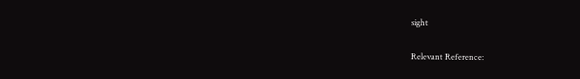sight

Relevant Reference: